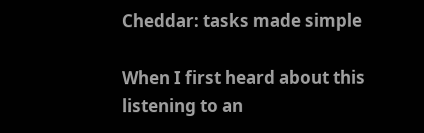Cheddar: tasks made simple

When I first heard about this listening to an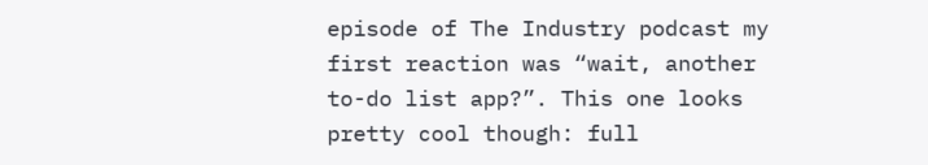episode of The Industry podcast my first reaction was “wait, another to-do list app?”. This one looks pretty cool though: full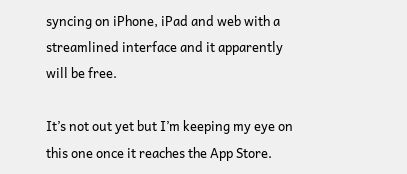syncing on iPhone, iPad and web with a streamlined interface and it apparently will be free.

It’s not out yet but I’m keeping my eye on this one once it reaches the App Store.